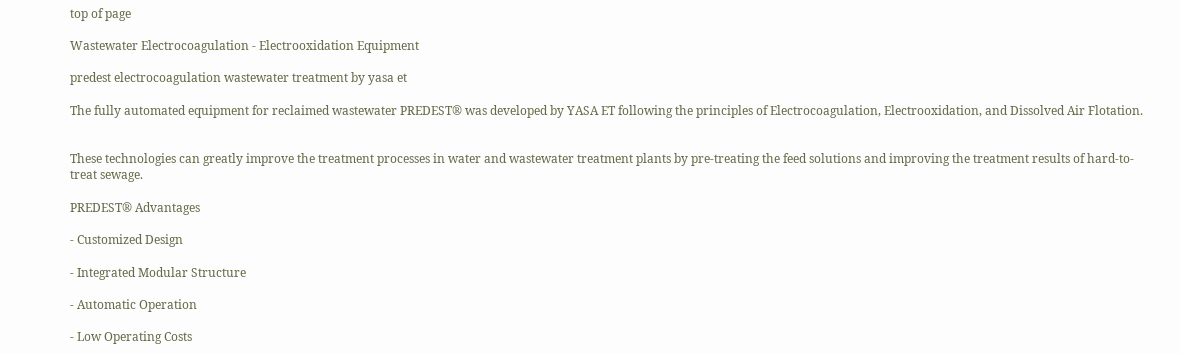top of page

Wastewater Electrocoagulation - Electrooxidation Equipment

predest electrocoagulation wastewater treatment by yasa et

The fully automated equipment for reclaimed wastewater PREDEST® was developed by YASA ET following the principles of Electrocoagulation, Electrooxidation, and Dissolved Air Flotation.


These technologies can greatly improve the treatment processes in water and wastewater treatment plants by pre-treating the feed solutions and improving the treatment results of hard-to-treat sewage.

PREDEST® Advantages

- Customized Design

- Integrated Modular Structure

- Automatic Operation

- Low Operating Costs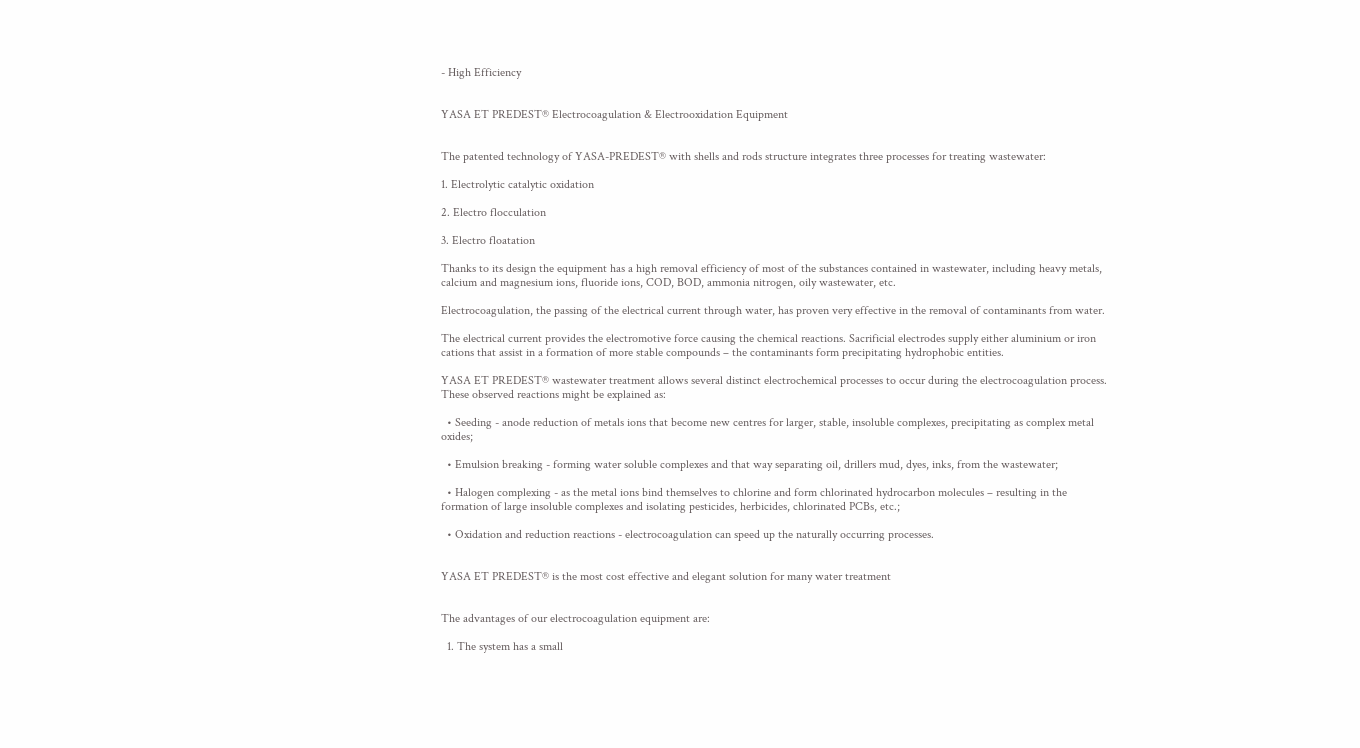- High Efficiency


YASA ET PREDEST® Electrocoagulation & Electrooxidation Equipment


The patented technology of YASA-PREDEST® with shells and rods structure integrates three processes for treating wastewater:

1. Electrolytic catalytic oxidation

2. Electro flocculation

3. Electro floatation

Thanks to its design the equipment has a high removal efficiency of most of the substances contained in wastewater, including heavy metals, calcium and magnesium ions, fluoride ions, COD, BOD, ammonia nitrogen, oily wastewater, etc.

Electrocoagulation, the passing of the electrical current through water, has proven very effective in the removal of contaminants from water.

The electrical current provides the electromotive force causing the chemical reactions. Sacrificial electrodes supply either aluminium or iron cations that assist in a formation of more stable compounds – the contaminants form precipitating hydrophobic entities.

YASA ET PREDEST® wastewater treatment allows several distinct electrochemical processes to occur during the electrocoagulation process. These observed reactions might be explained as:

  • Seeding - anode reduction of metals ions that become new centres for larger, stable, insoluble complexes, precipitating as complex metal oxides;

  • Emulsion breaking - forming water soluble complexes and that way separating oil, drillers mud, dyes, inks, from the wastewater;

  • Halogen complexing - as the metal ions bind themselves to chlorine and form chlorinated hydrocarbon molecules – resulting in the formation of large insoluble complexes and isolating pesticides, herbicides, chlorinated PCBs, etc.;

  • Oxidation and reduction reactions - electrocoagulation can speed up the naturally occurring processes.


YASA ET PREDEST® is the most cost effective and elegant solution for many water treatment


The advantages of our electrocoagulation equipment are:

  1. The system has a small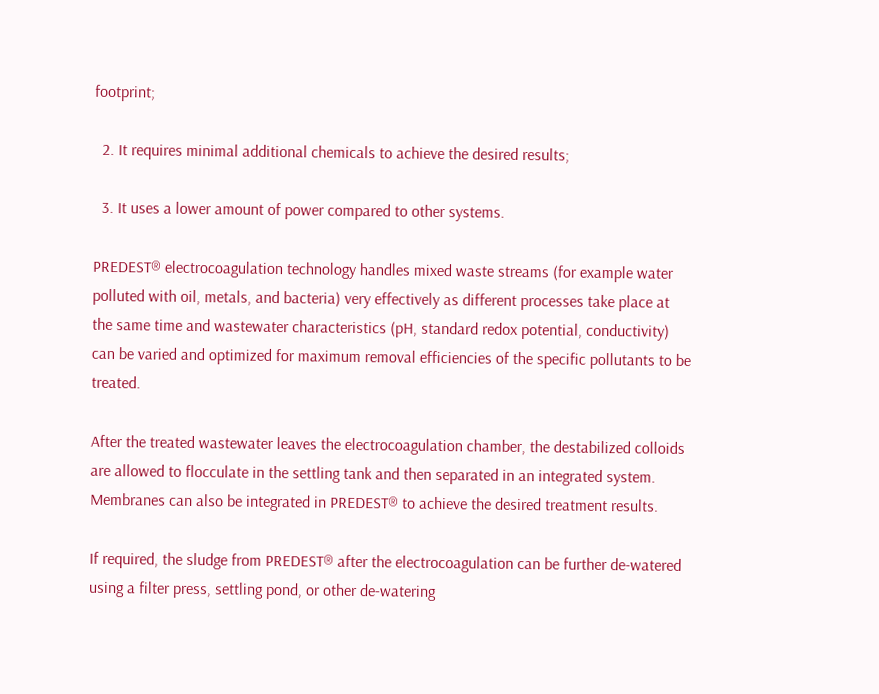footprint;

  2. It requires minimal additional chemicals to achieve the desired results;

  3. It uses a lower amount of power compared to other systems.

PREDEST® electrocoagulation technology handles mixed waste streams (for example water polluted with oil, metals, and bacteria) very effectively as different processes take place at the same time and wastewater characteristics (pH, standard redox potential, conductivity) can be varied and optimized for maximum removal efficiencies of the specific pollutants to be treated.

After the treated wastewater leaves the electrocoagulation chamber, the destabilized colloids are allowed to flocculate in the settling tank and then separated in an integrated system. Membranes can also be integrated in PREDEST® to achieve the desired treatment results.

If required, the sludge from PREDEST® after the electrocoagulation can be further de-watered using a filter press, settling pond, or other de-watering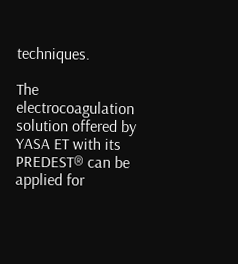techniques.

The electrocoagulation solution offered by YASA ET with its PREDEST® can be applied for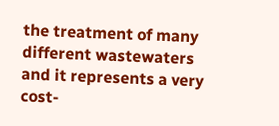the treatment of many different wastewaters and it represents a very cost-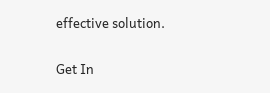effective solution.

Get In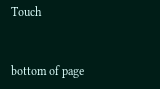Touch


bottom of page